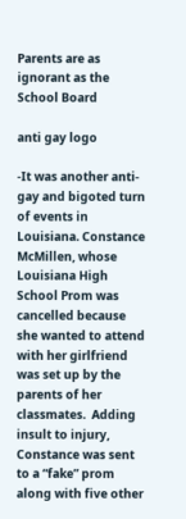Parents are as ignorant as the School Board

anti gay logo

-It was another anti-gay and bigoted turn of events in Louisiana. Constance McMillen, whose Louisiana High School Prom was cancelled because she wanted to attend with her girlfriend was set up by the parents of her classmates.  Adding insult to injury, Constance was sent to a “fake” prom along with five other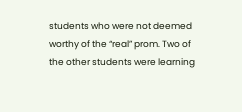students who were not deemed worthy of the “real” prom. Two of the other students were learning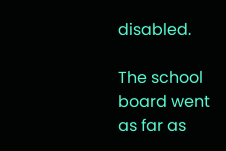disabled.

The school board went as far as